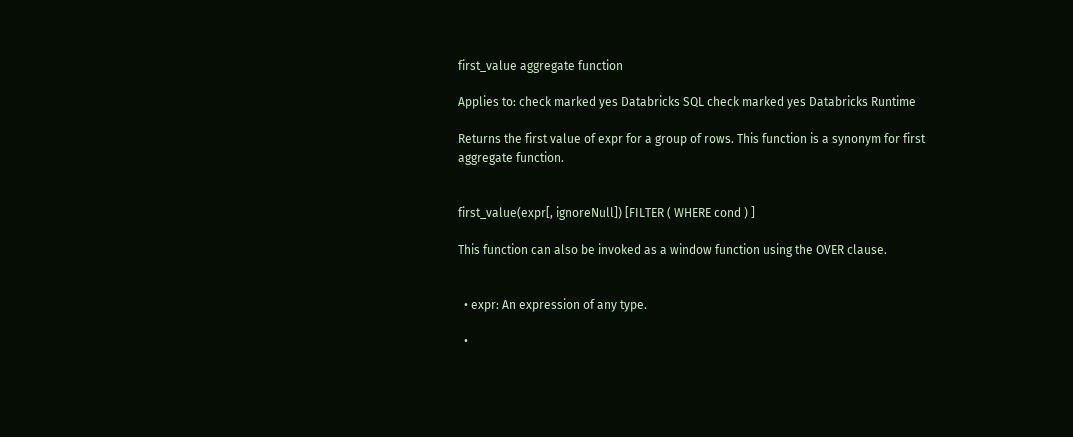first_value aggregate function

Applies to: check marked yes Databricks SQL check marked yes Databricks Runtime

Returns the first value of expr for a group of rows. This function is a synonym for first aggregate function.


first_value(expr[, ignoreNull]) [FILTER ( WHERE cond ) ]

This function can also be invoked as a window function using the OVER clause.


  • expr: An expression of any type.

  •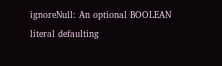ignoreNull: An optional BOOLEAN literal defaulting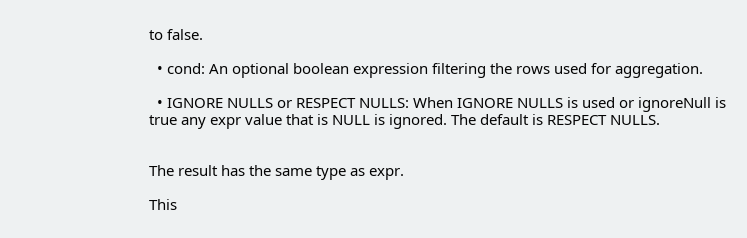to false.

  • cond: An optional boolean expression filtering the rows used for aggregation.

  • IGNORE NULLS or RESPECT NULLS: When IGNORE NULLS is used or ignoreNull is true any expr value that is NULL is ignored. The default is RESPECT NULLS.


The result has the same type as expr.

This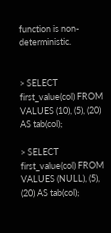function is non-deterministic.


> SELECT first_value(col) FROM VALUES (10), (5), (20) AS tab(col);

> SELECT first_value(col) FROM VALUES (NULL), (5), (20) AS tab(col);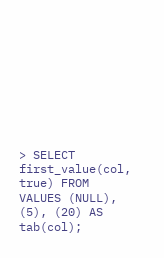> SELECT first_value(col, true) FROM VALUES (NULL), (5), (20) AS tab(col);